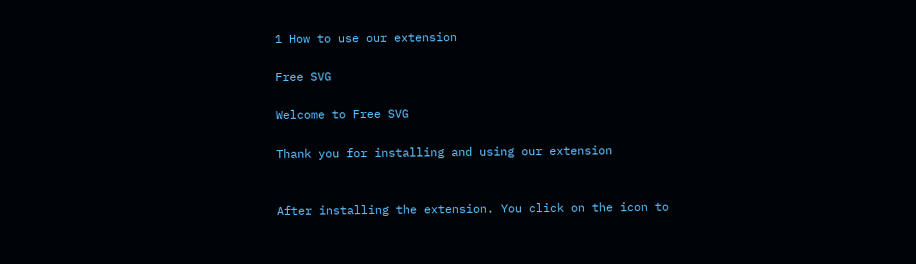1 How to use our extension

Free SVG

Welcome to Free SVG

Thank you for installing and using our extension


After installing the extension. You click on the icon to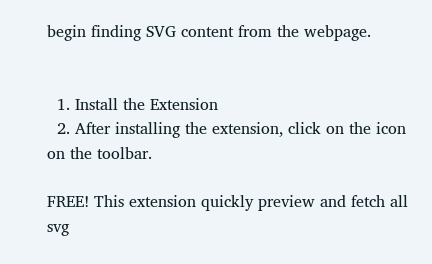begin finding SVG content from the webpage.


  1. Install the Extension
  2. After installing the extension, click on the icon on the toolbar.

FREE! This extension quickly preview and fetch all svg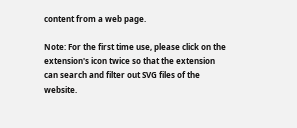content from a web page.

Note: For the first time use, please click on the extension's icon twice so that the extension can search and filter out SVG files of the website.